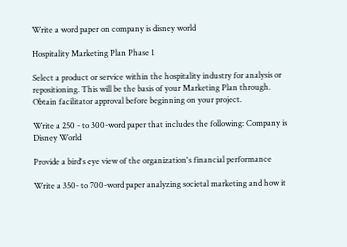Write a word paper on company is disney world

Hospitality Marketing Plan Phase 1

Select a product or service within the hospitality industry for analysis or repositioning. This will be the basis of your Marketing Plan through. Obtain facilitator approval before beginning on your project.

Write a 250 - to 300-word paper that includes the following: Company is Disney World

Provide a bird's eye view of the organization's financial performance

Write a 350- to 700-word paper analyzing societal marketing and how it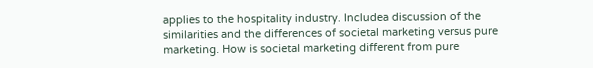applies to the hospitality industry. Includea discussion of the similarities and the differences of societal marketing versus pure marketing. How is societal marketing different from pure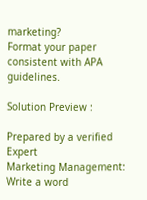marketing?
Format your paper consistent with APA guidelines.

Solution Preview :

Prepared by a verified Expert
Marketing Management: Write a word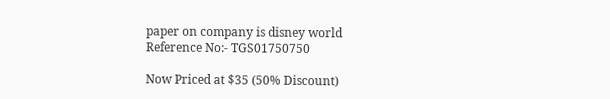paper on company is disney world
Reference No:- TGS01750750

Now Priced at $35 (50% Discount)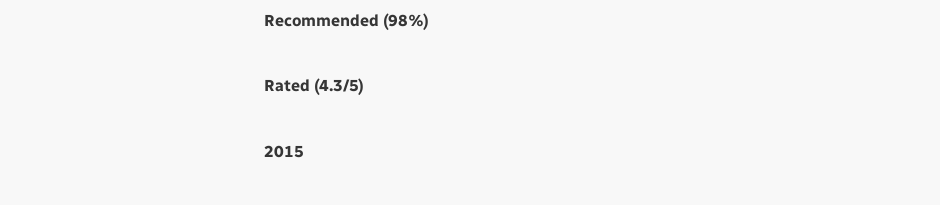Recommended (98%)

Rated (4.3/5)

2015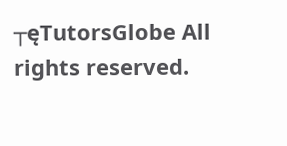┬ęTutorsGlobe All rights reserved.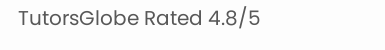TutorsGlobe Rated 4.8/5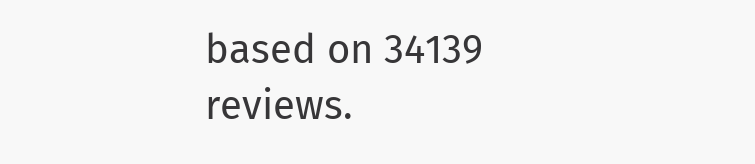based on 34139 reviews.